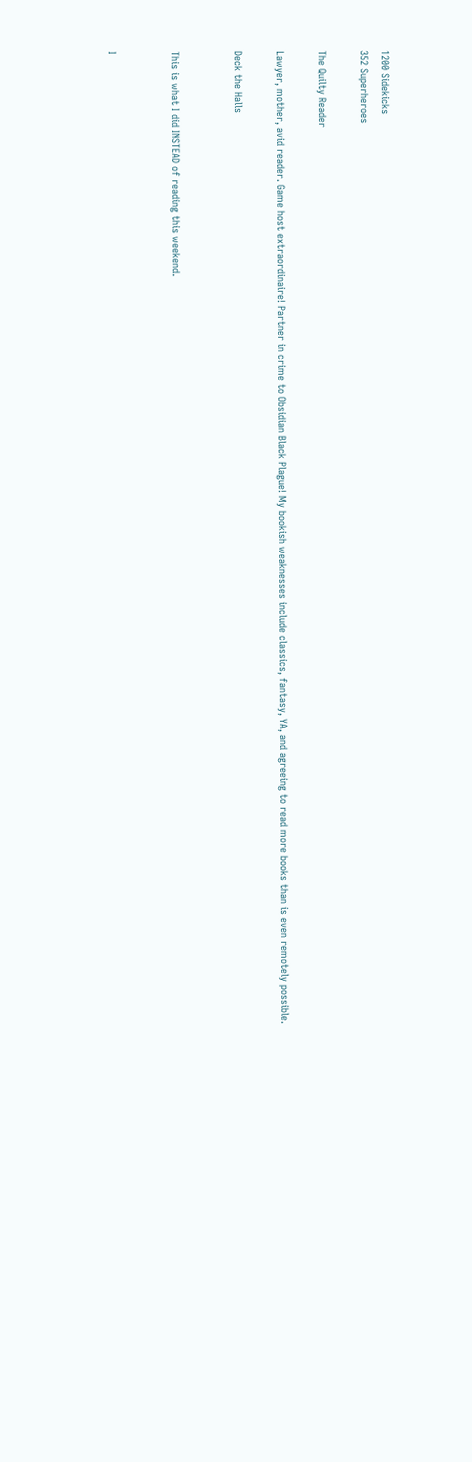1200 Sidekicks
352 Superheroes

The Quilty Reader

Lawyer, mother, avid reader. Game host extraordinaire! Partner in crime to Obsidian Black Plague! My bookish weaknesses include classics, fantasy, YA, and agreeing to read more books than is even remotely possible.

Deck the Halls


This is what I did INSTEAD of reading this weekend.


I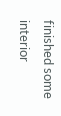finished some interior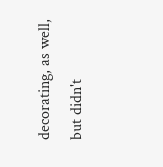decorating, as well, but didn't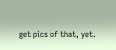get pics of that, yet.